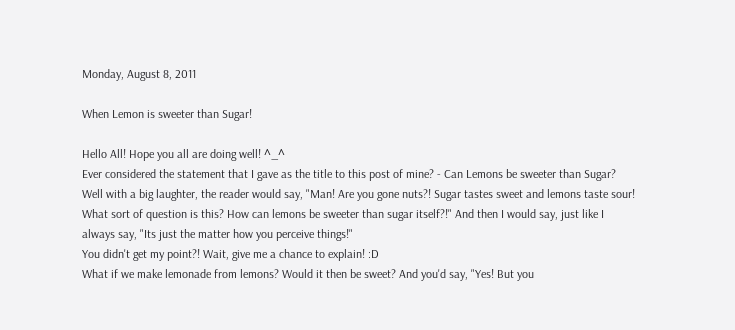Monday, August 8, 2011

When Lemon is sweeter than Sugar!

Hello All! Hope you all are doing well! ^_^
Ever considered the statement that I gave as the title to this post of mine? - Can Lemons be sweeter than Sugar? Well with a big laughter, the reader would say, "Man! Are you gone nuts?! Sugar tastes sweet and lemons taste sour! What sort of question is this? How can lemons be sweeter than sugar itself?!" And then I would say, just like I always say, "Its just the matter how you perceive things!"
You didn't get my point?! Wait, give me a chance to explain! :D
What if we make lemonade from lemons? Would it then be sweet? And you'd say, "Yes! But you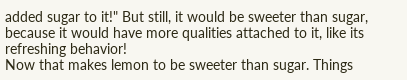added sugar to it!" But still, it would be sweeter than sugar, because it would have more qualities attached to it, like its refreshing behavior!
Now that makes lemon to be sweeter than sugar. Things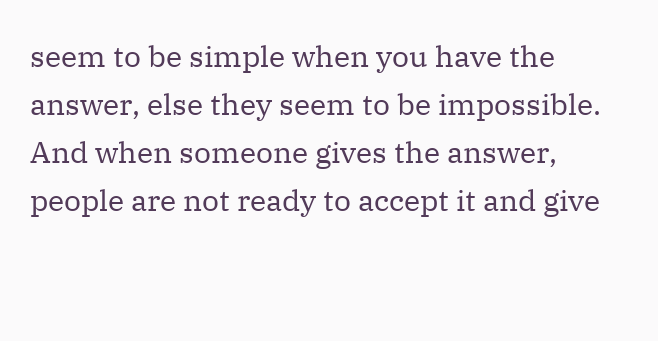seem to be simple when you have the answer, else they seem to be impossible. And when someone gives the answer, people are not ready to accept it and give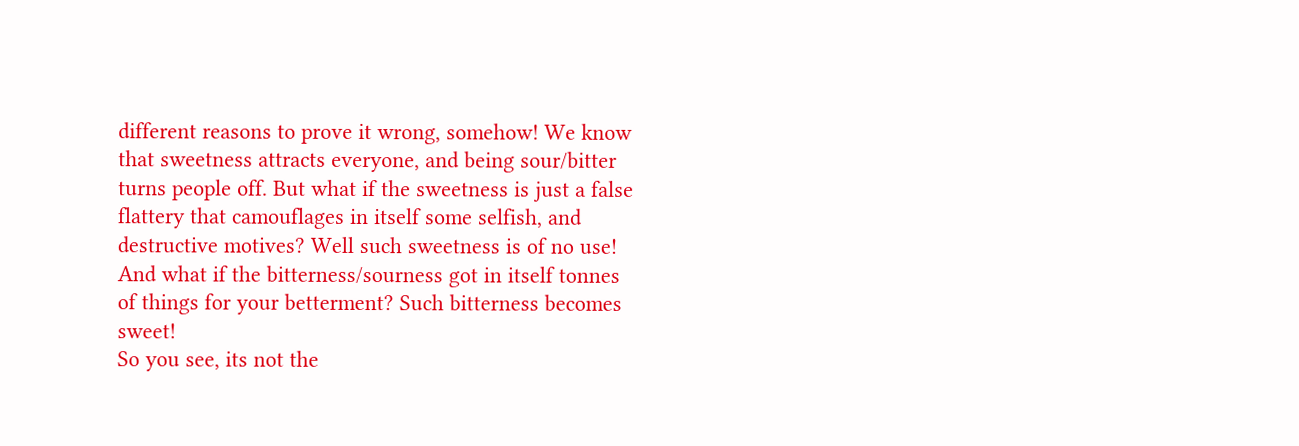different reasons to prove it wrong, somehow! We know that sweetness attracts everyone, and being sour/bitter turns people off. But what if the sweetness is just a false flattery that camouflages in itself some selfish, and destructive motives? Well such sweetness is of no use! And what if the bitterness/sourness got in itself tonnes of things for your betterment? Such bitterness becomes sweet!
So you see, its not the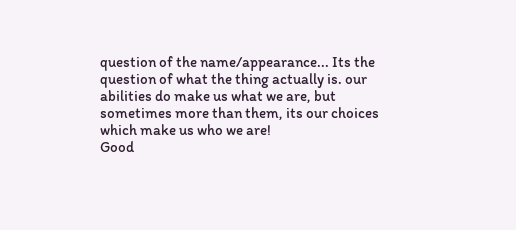question of the name/appearance... Its the question of what the thing actually is. our abilities do make us what we are, but sometimes more than them, its our choices which make us who we are!
Good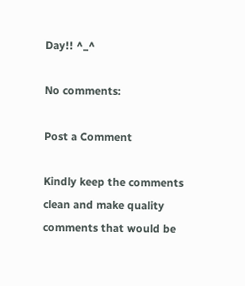Day!! ^_^

No comments:

Post a Comment

Kindly keep the comments clean and make quality comments that would be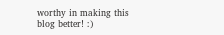worthy in making this blog better! :)